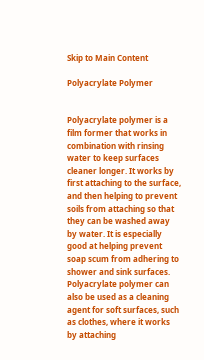Skip to Main Content

Polyacrylate Polymer


Polyacrylate polymer is a film former that works in combination with rinsing water to keep surfaces cleaner longer. It works by first attaching to the surface, and then helping to prevent soils from attaching so that they can be washed away by water. It is especially good at helping prevent soap scum from adhering to shower and sink surfaces. Polyacrylate polymer can also be used as a cleaning agent for soft surfaces, such as clothes, where it works by attaching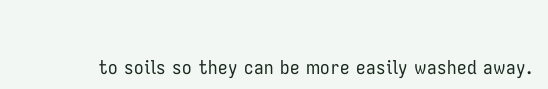to soils so they can be more easily washed away.